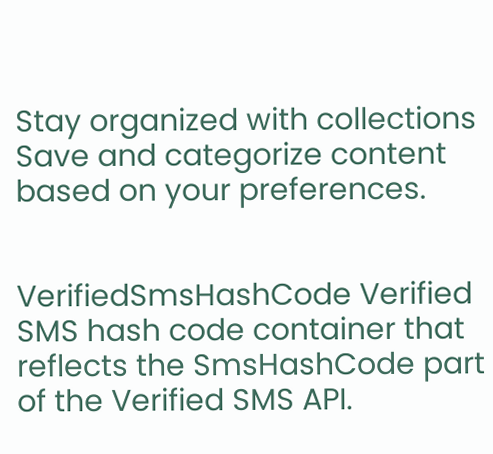Stay organized with collections Save and categorize content based on your preferences.


VerifiedSmsHashCode Verified SMS hash code container that reflects the SmsHashCode part of the Verified SMS API.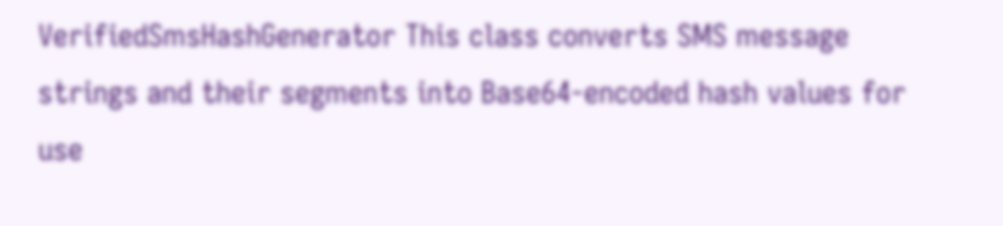VerifiedSmsHashGenerator This class converts SMS message strings and their segments into Base64-encoded hash values for use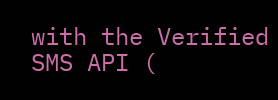with the Verified SMS API (